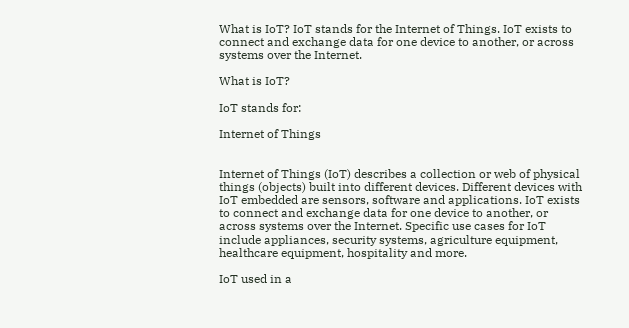What is IoT? IoT stands for the Internet of Things. IoT exists to connect and exchange data for one device to another, or across systems over the Internet.

What is IoT?

IoT stands for:

Internet of Things


Internet of Things (IoT) describes a collection or web of physical things (objects) built into different devices. Different devices with IoT embedded are sensors, software and applications. IoT exists to connect and exchange data for one device to another, or across systems over the Internet. Specific use cases for IoT include appliances, security systems, agriculture equipment, healthcare equipment, hospitality and more.

IoT used in a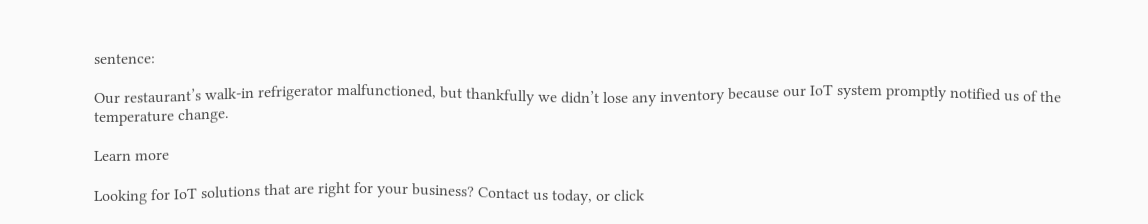sentence:

Our restaurant’s walk-in refrigerator malfunctioned, but thankfully we didn’t lose any inventory because our IoT system promptly notified us of the temperature change.

Learn more

Looking for IoT solutions that are right for your business? Contact us today, or click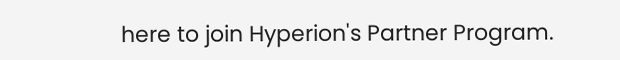here to join Hyperion's Partner Program.